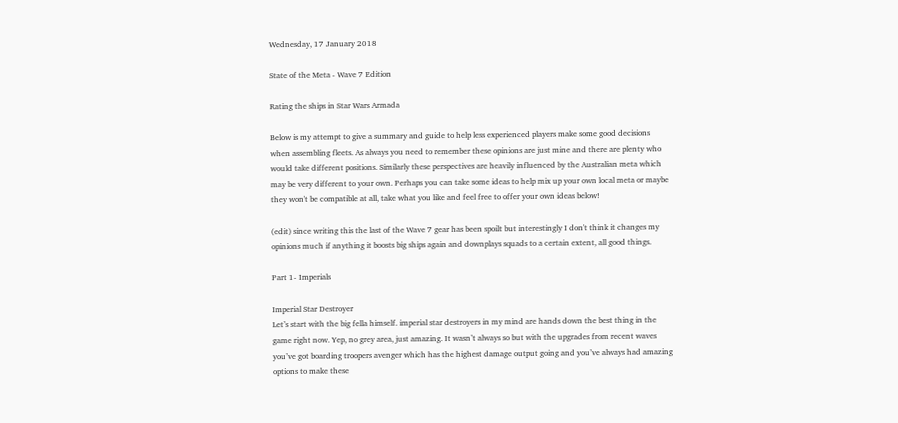Wednesday, 17 January 2018

State of the Meta - Wave 7 Edition

Rating the ships in Star Wars Armada

Below is my attempt to give a summary and guide to help less experienced players make some good decisions when assembling fleets. As always you need to remember these opinions are just mine and there are plenty who would take different positions. Similarly these perspectives are heavily influenced by the Australian meta which may be very different to your own. Perhaps you can take some ideas to help mix up your own local meta or maybe they won't be compatible at all, take what you like and feel free to offer your own ideas below!

(edit) since writing this the last of the Wave 7 gear has been spoilt but interestingly I don't think it changes my opinions much if anything it boosts big ships again and downplays squads to a certain extent, all good things.

Part 1- Imperials

Imperial Star Destroyer
Let’s start with the big fella himself. imperial star destroyers in my mind are hands down the best thing in the game right now. Yep, no grey area, just amazing. It wasn’t always so but with the upgrades from recent waves you’ve got boarding troopers avenger which has the highest damage output going and you’ve always had amazing options to make these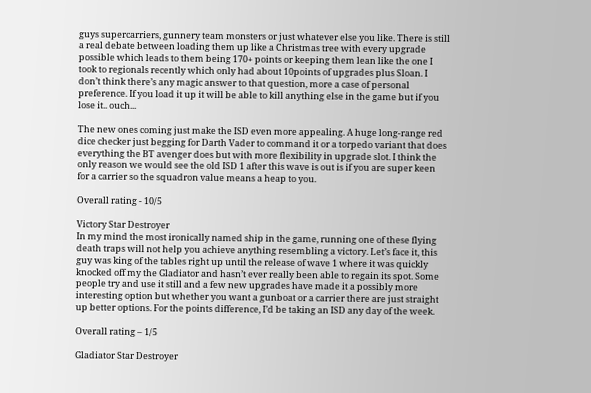guys supercarriers, gunnery team monsters or just whatever else you like. There is still a real debate between loading them up like a Christmas tree with every upgrade possible which leads to them being 170+ points or keeping them lean like the one I took to regionals recently which only had about 10points of upgrades plus Sloan. I don’t think there’s any magic answer to that question, more a case of personal preference. If you load it up it will be able to kill anything else in the game but if you lose it.. ouch...

The new ones coming just make the ISD even more appealing. A huge long-range red dice checker just begging for Darth Vader to command it or a torpedo variant that does everything the BT avenger does but with more flexibility in upgrade slot. I think the only reason we would see the old ISD 1 after this wave is out is if you are super keen for a carrier so the squadron value means a heap to you.

Overall rating - 10/5

Victory Star Destroyer
In my mind the most ironically named ship in the game, running one of these flying death traps will not help you achieve anything resembling a victory. Let’s face it, this guy was king of the tables right up until the release of wave 1 where it was quickly knocked off my the Gladiator and hasn’t ever really been able to regain its spot. Some people try and use it still and a few new upgrades have made it a possibly more interesting option but whether you want a gunboat or a carrier there are just straight up better options. For the points difference, I’d be taking an ISD any day of the week.

Overall rating – 1/5

Gladiator Star Destroyer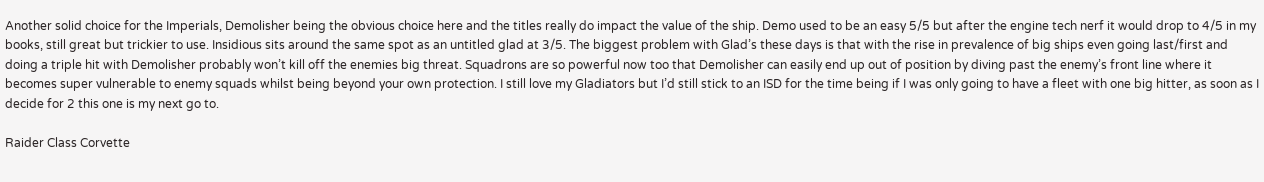Another solid choice for the Imperials, Demolisher being the obvious choice here and the titles really do impact the value of the ship. Demo used to be an easy 5/5 but after the engine tech nerf it would drop to 4/5 in my books, still great but trickier to use. Insidious sits around the same spot as an untitled glad at 3/5. The biggest problem with Glad’s these days is that with the rise in prevalence of big ships even going last/first and doing a triple hit with Demolisher probably won’t kill off the enemies big threat. Squadrons are so powerful now too that Demolisher can easily end up out of position by diving past the enemy’s front line where it becomes super vulnerable to enemy squads whilst being beyond your own protection. I still love my Gladiators but I’d still stick to an ISD for the time being if I was only going to have a fleet with one big hitter, as soon as I decide for 2 this one is my next go to.

Raider Class Corvette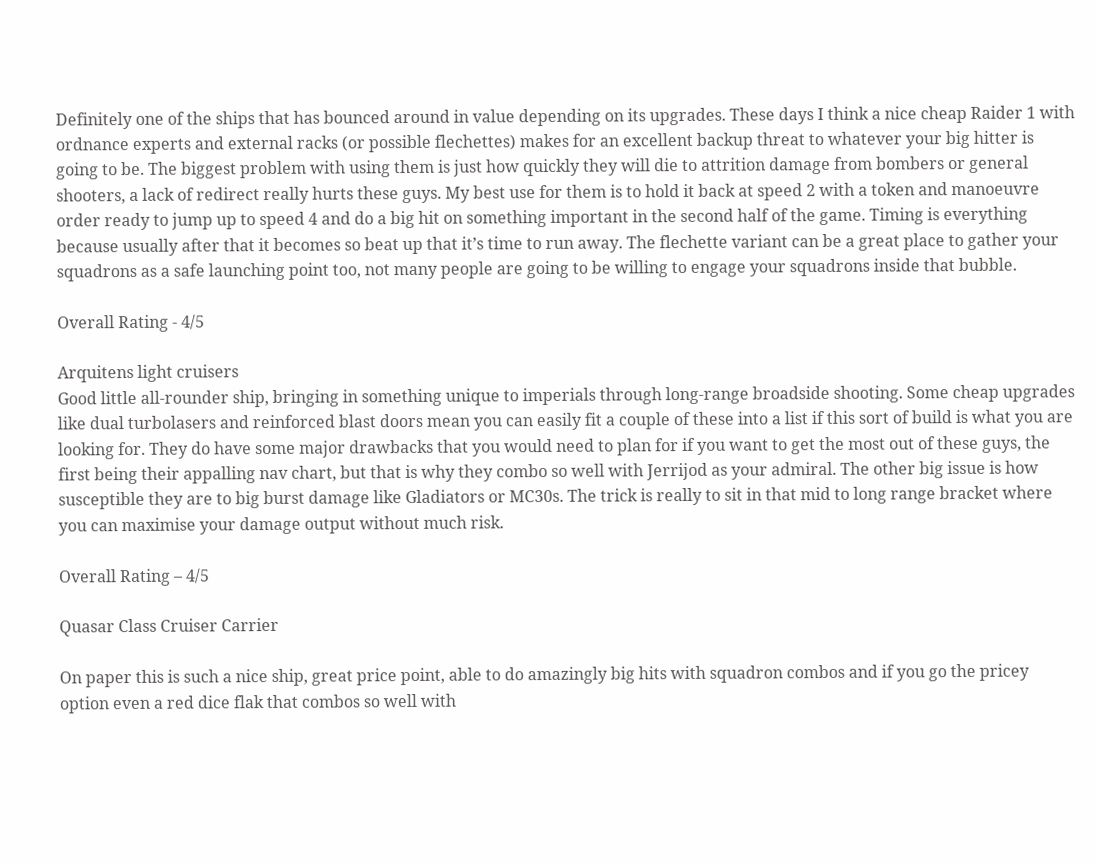Definitely one of the ships that has bounced around in value depending on its upgrades. These days I think a nice cheap Raider 1 with ordnance experts and external racks (or possible flechettes) makes for an excellent backup threat to whatever your big hitter is going to be. The biggest problem with using them is just how quickly they will die to attrition damage from bombers or general shooters, a lack of redirect really hurts these guys. My best use for them is to hold it back at speed 2 with a token and manoeuvre order ready to jump up to speed 4 and do a big hit on something important in the second half of the game. Timing is everything because usually after that it becomes so beat up that it’s time to run away. The flechette variant can be a great place to gather your squadrons as a safe launching point too, not many people are going to be willing to engage your squadrons inside that bubble.

Overall Rating - 4/5

Arquitens light cruisers
Good little all-rounder ship, bringing in something unique to imperials through long-range broadside shooting. Some cheap upgrades like dual turbolasers and reinforced blast doors mean you can easily fit a couple of these into a list if this sort of build is what you are looking for. They do have some major drawbacks that you would need to plan for if you want to get the most out of these guys, the first being their appalling nav chart, but that is why they combo so well with Jerrijod as your admiral. The other big issue is how susceptible they are to big burst damage like Gladiators or MC30s. The trick is really to sit in that mid to long range bracket where you can maximise your damage output without much risk.

Overall Rating – 4/5

Quasar Class Cruiser Carrier

On paper this is such a nice ship, great price point, able to do amazingly big hits with squadron combos and if you go the pricey option even a red dice flak that combos so well with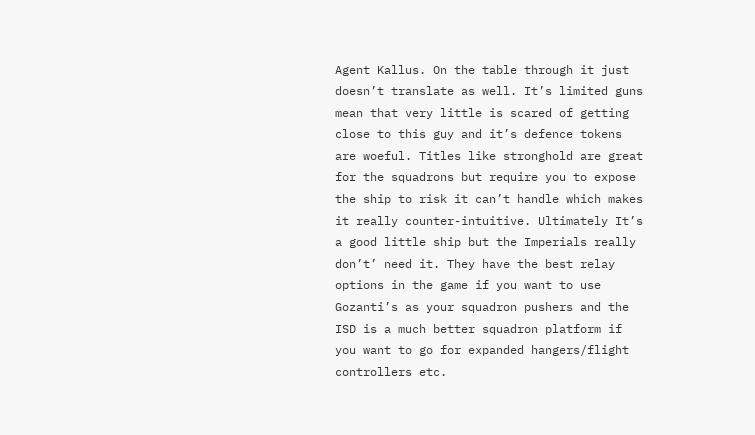Agent Kallus. On the table through it just doesn’t translate as well. It’s limited guns mean that very little is scared of getting close to this guy and it’s defence tokens are woeful. Titles like stronghold are great for the squadrons but require you to expose the ship to risk it can’t handle which makes it really counter-intuitive. Ultimately It’s a good little ship but the Imperials really don’t’ need it. They have the best relay options in the game if you want to use Gozanti’s as your squadron pushers and the ISD is a much better squadron platform if you want to go for expanded hangers/flight controllers etc.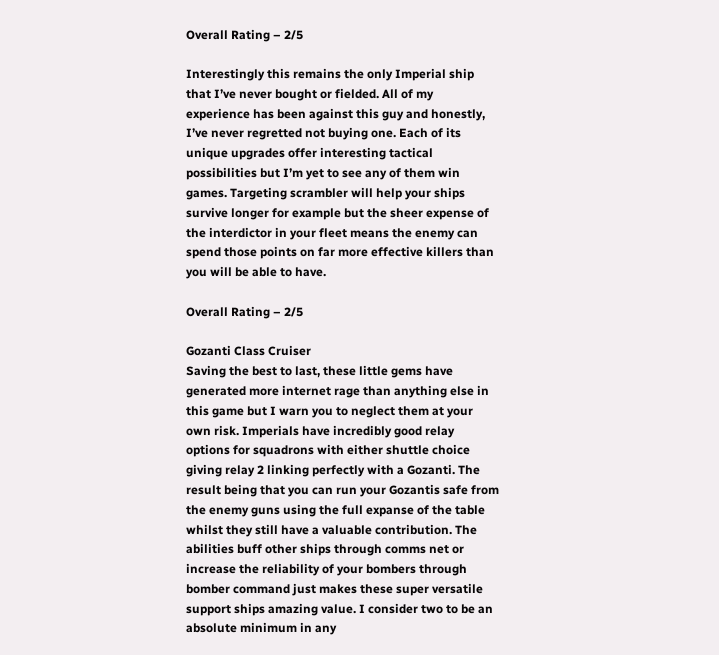Overall Rating – 2/5

Interestingly this remains the only Imperial ship that I’ve never bought or fielded. All of my experience has been against this guy and honestly, I’ve never regretted not buying one. Each of its unique upgrades offer interesting tactical possibilities but I’m yet to see any of them win games. Targeting scrambler will help your ships survive longer for example but the sheer expense of the interdictor in your fleet means the enemy can spend those points on far more effective killers than you will be able to have.

Overall Rating – 2/5

Gozanti Class Cruiser
Saving the best to last, these little gems have generated more internet rage than anything else in this game but I warn you to neglect them at your own risk. Imperials have incredibly good relay options for squadrons with either shuttle choice giving relay 2 linking perfectly with a Gozanti. The result being that you can run your Gozantis safe from the enemy guns using the full expanse of the table whilst they still have a valuable contribution. The abilities buff other ships through comms net or increase the reliability of your bombers through bomber command just makes these super versatile support ships amazing value. I consider two to be an absolute minimum in any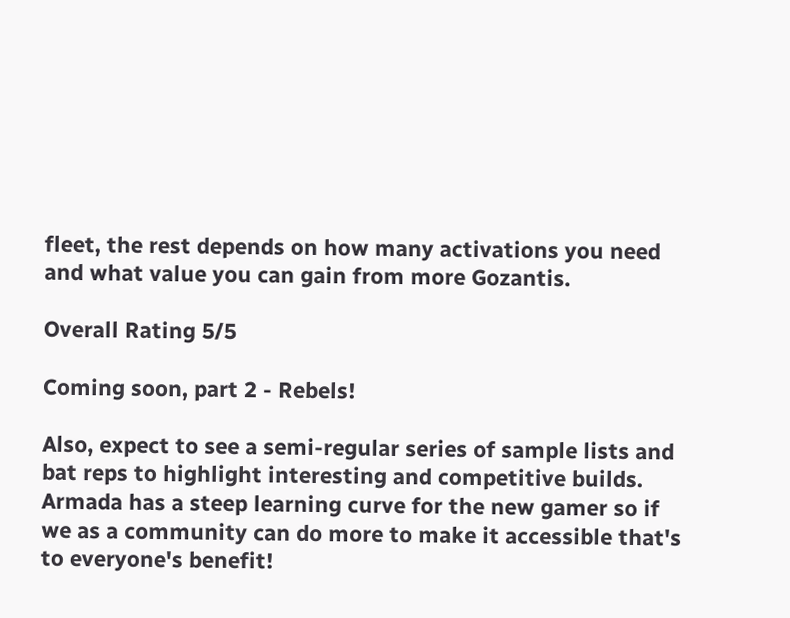fleet, the rest depends on how many activations you need and what value you can gain from more Gozantis.

Overall Rating 5/5

Coming soon, part 2 - Rebels!

Also, expect to see a semi-regular series of sample lists and bat reps to highlight interesting and competitive builds. Armada has a steep learning curve for the new gamer so if we as a community can do more to make it accessible that's to everyone's benefit!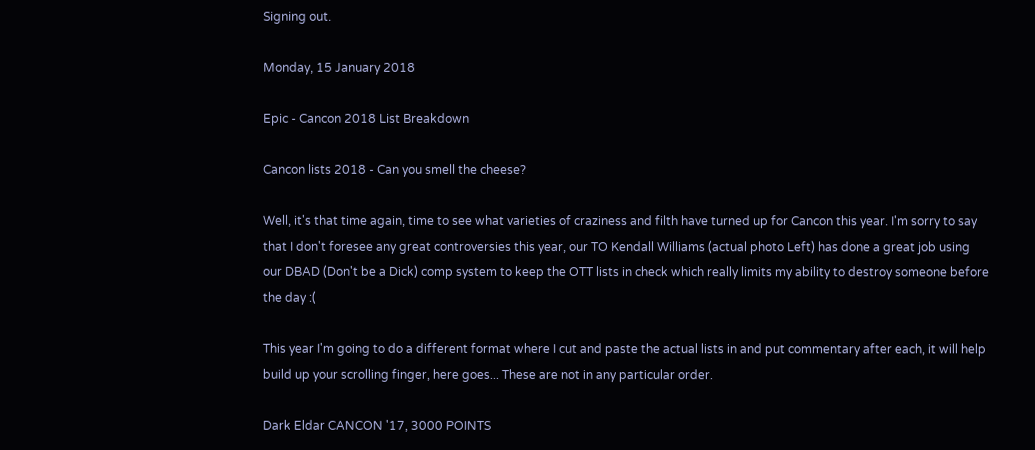Signing out.

Monday, 15 January 2018

Epic - Cancon 2018 List Breakdown

Cancon lists 2018 - Can you smell the cheese?

Well, it's that time again, time to see what varieties of craziness and filth have turned up for Cancon this year. I'm sorry to say that I don't foresee any great controversies this year, our TO Kendall Williams (actual photo Left) has done a great job using our DBAD (Don't be a Dick) comp system to keep the OTT lists in check which really limits my ability to destroy someone before the day :(

This year I'm going to do a different format where I cut and paste the actual lists in and put commentary after each, it will help build up your scrolling finger, here goes... These are not in any particular order.

Dark Eldar CANCON '17, 3000 POINTS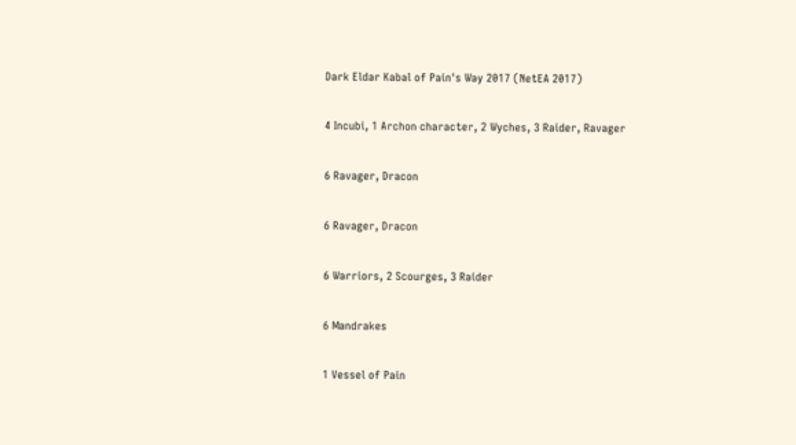Dark Eldar Kabal of Pain's Way 2017 (NetEA 2017)

4 Incubi, 1 Archon character, 2 Wyches, 3 Raider, Ravager

6 Ravager, Dracon

6 Ravager, Dracon

6 Warriors, 2 Scourges, 3 Raider

6 Mandrakes

1 Vessel of Pain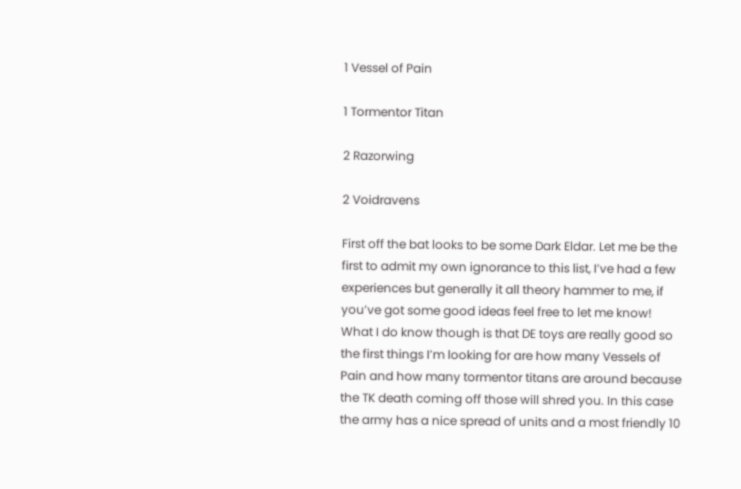1 Vessel of Pain

1 Tormentor Titan

2 Razorwing

2 Voidravens

First off the bat looks to be some Dark Eldar. Let me be the first to admit my own ignorance to this list, I’ve had a few experiences but generally it all theory hammer to me, if you’ve got some good ideas feel free to let me know!
What I do know though is that DE toys are really good so the first things I’m looking for are how many Vessels of Pain and how many tormentor titans are around because the TK death coming off those will shred you. In this case the army has a nice spread of units and a most friendly 10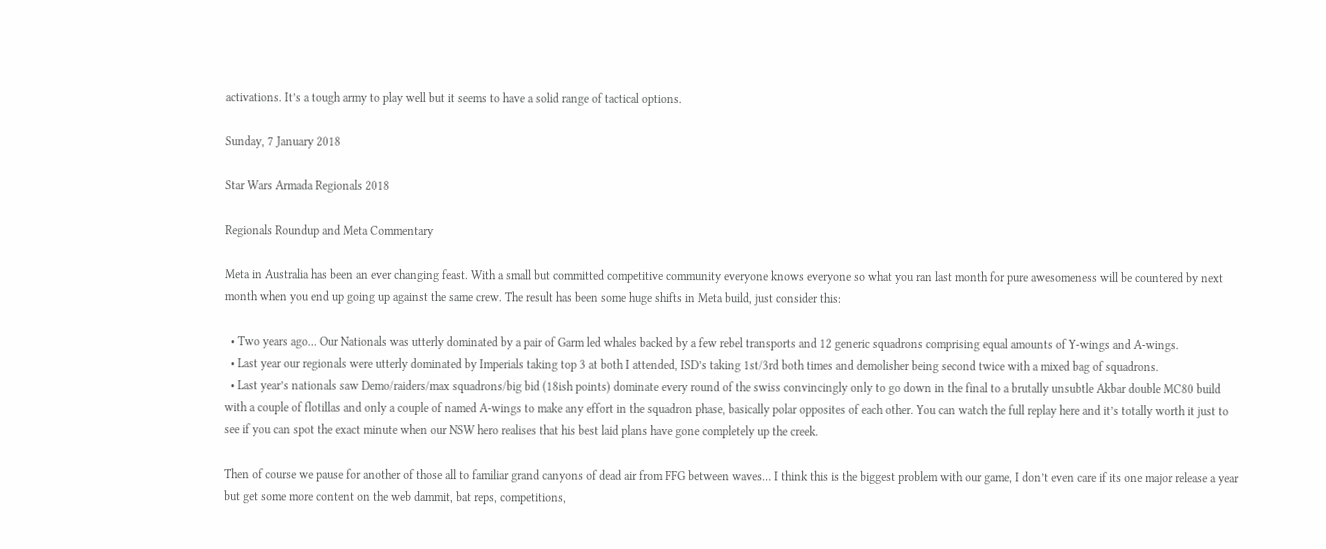activations. It’s a tough army to play well but it seems to have a solid range of tactical options.

Sunday, 7 January 2018

Star Wars Armada Regionals 2018

Regionals Roundup and Meta Commentary

Meta in Australia has been an ever changing feast. With a small but committed competitive community everyone knows everyone so what you ran last month for pure awesomeness will be countered by next month when you end up going up against the same crew. The result has been some huge shifts in Meta build, just consider this:

  • Two years ago… Our Nationals was utterly dominated by a pair of Garm led whales backed by a few rebel transports and 12 generic squadrons comprising equal amounts of Y-wings and A-wings.
  • Last year our regionals were utterly dominated by Imperials taking top 3 at both I attended, ISD’s taking 1st/3rd both times and demolisher being second twice with a mixed bag of squadrons.
  • Last year’s nationals saw Demo/raiders/max squadrons/big bid (18ish points) dominate every round of the swiss convincingly only to go down in the final to a brutally unsubtle Akbar double MC80 build with a couple of flotillas and only a couple of named A-wings to make any effort in the squadron phase, basically polar opposites of each other. You can watch the full replay here and it’s totally worth it just to see if you can spot the exact minute when our NSW hero realises that his best laid plans have gone completely up the creek.

Then of course we pause for another of those all to familiar grand canyons of dead air from FFG between waves… I think this is the biggest problem with our game, I don’t even care if its one major release a year but get some more content on the web dammit, bat reps, competitions,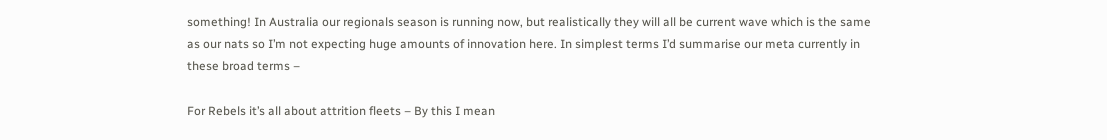something! In Australia our regionals season is running now, but realistically they will all be current wave which is the same as our nats so I’m not expecting huge amounts of innovation here. In simplest terms I’d summarise our meta currently in these broad terms –

For Rebels it’s all about attrition fleets – By this I mean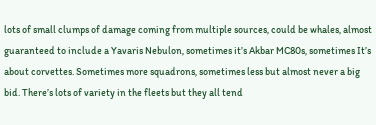lots of small clumps of damage coming from multiple sources, could be whales, almost guaranteed to include a Yavaris Nebulon, sometimes it’s Akbar MC80s, sometimes It’s about corvettes. Sometimes more squadrons, sometimes less but almost never a big bid. There’s lots of variety in the fleets but they all tend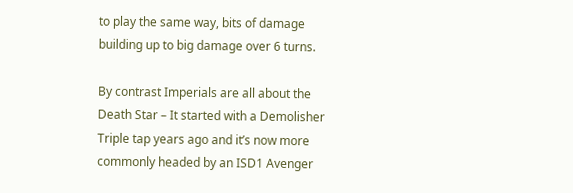to play the same way, bits of damage building up to big damage over 6 turns.

By contrast Imperials are all about the Death Star – It started with a Demolisher Triple tap years ago and it’s now more commonly headed by an ISD1 Avenger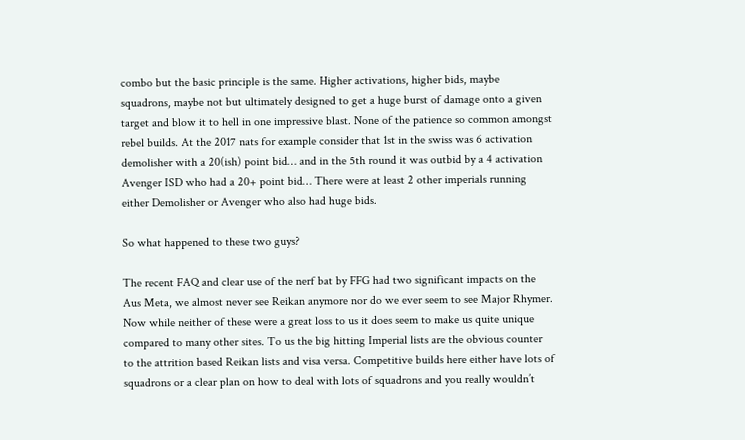combo but the basic principle is the same. Higher activations, higher bids, maybe squadrons, maybe not but ultimately designed to get a huge burst of damage onto a given target and blow it to hell in one impressive blast. None of the patience so common amongst rebel builds. At the 2017 nats for example consider that 1st in the swiss was 6 activation demolisher with a 20(ish) point bid… and in the 5th round it was outbid by a 4 activation Avenger ISD who had a 20+ point bid… There were at least 2 other imperials running either Demolisher or Avenger who also had huge bids.

So what happened to these two guys?

The recent FAQ and clear use of the nerf bat by FFG had two significant impacts on the Aus Meta, we almost never see Reikan anymore nor do we ever seem to see Major Rhymer. Now while neither of these were a great loss to us it does seem to make us quite unique compared to many other sites. To us the big hitting Imperial lists are the obvious counter to the attrition based Reikan lists and visa versa. Competitive builds here either have lots of squadrons or a clear plan on how to deal with lots of squadrons and you really wouldn’t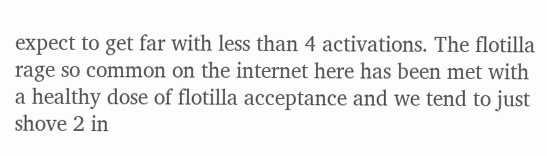expect to get far with less than 4 activations. The flotilla rage so common on the internet here has been met with a healthy dose of flotilla acceptance and we tend to just shove 2 in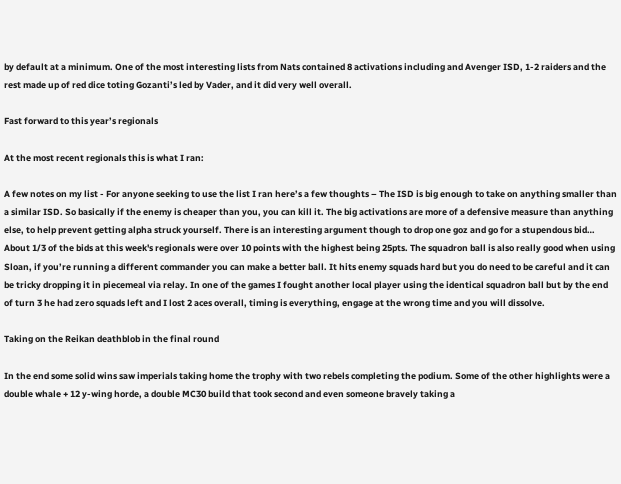by default at a minimum. One of the most interesting lists from Nats contained 8 activations including and Avenger ISD, 1-2 raiders and the rest made up of red dice toting Gozanti’s led by Vader, and it did very well overall.

Fast forward to this year’s regionals

At the most recent regionals this is what I ran:

A few notes on my list - For anyone seeking to use the list I ran here’s a few thoughts – The ISD is big enough to take on anything smaller than a similar ISD. So basically if the enemy is cheaper than you, you can kill it. The big activations are more of a defensive measure than anything else, to help prevent getting alpha struck yourself. There is an interesting argument though to drop one goz and go for a stupendous bid… About 1/3 of the bids at this week's regionals were over 10 points with the highest being 25pts. The squadron ball is also really good when using Sloan, if you’re running a different commander you can make a better ball. It hits enemy squads hard but you do need to be careful and it can be tricky dropping it in piecemeal via relay. In one of the games I fought another local player using the identical squadron ball but by the end of turn 3 he had zero squads left and I lost 2 aces overall, timing is everything, engage at the wrong time and you will dissolve.

Taking on the Reikan deathblob in the final round

In the end some solid wins saw imperials taking home the trophy with two rebels completing the podium. Some of the other highlights were a double whale + 12 y-wing horde, a double MC30 build that took second and even someone bravely taking a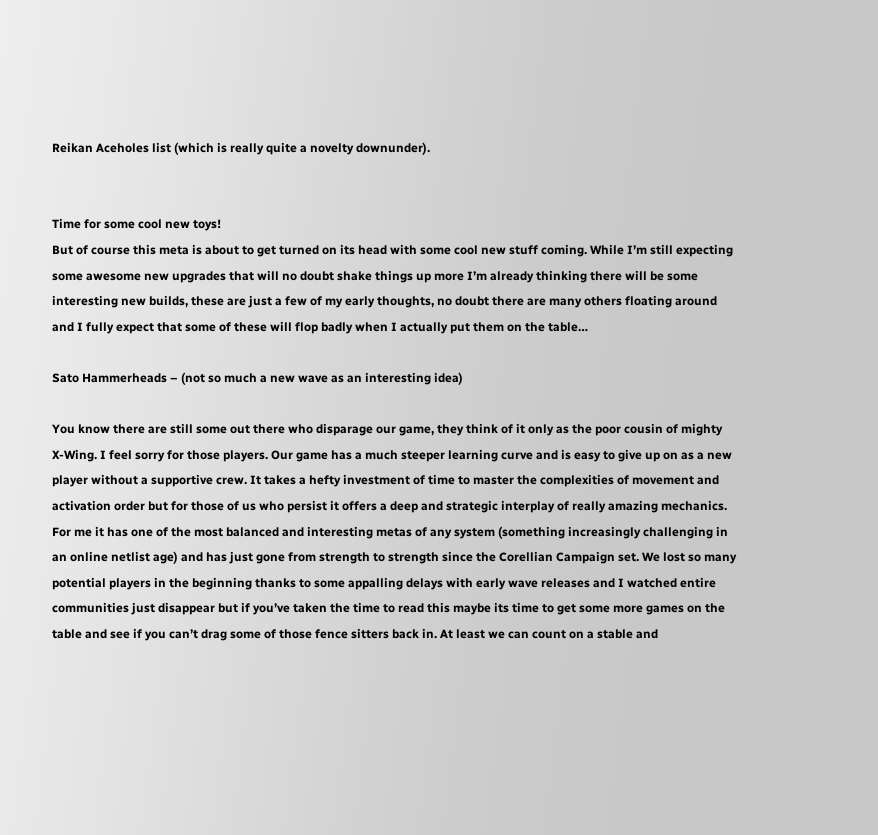Reikan Aceholes list (which is really quite a novelty downunder).


Time for some cool new toys!
But of course this meta is about to get turned on its head with some cool new stuff coming. While I’m still expecting some awesome new upgrades that will no doubt shake things up more I’m already thinking there will be some interesting new builds, these are just a few of my early thoughts, no doubt there are many others floating around and I fully expect that some of these will flop badly when I actually put them on the table…

Sato Hammerheads – (not so much a new wave as an interesting idea)

You know there are still some out there who disparage our game, they think of it only as the poor cousin of mighty X-Wing. I feel sorry for those players. Our game has a much steeper learning curve and is easy to give up on as a new player without a supportive crew. It takes a hefty investment of time to master the complexities of movement and activation order but for those of us who persist it offers a deep and strategic interplay of really amazing mechanics. For me it has one of the most balanced and interesting metas of any system (something increasingly challenging in an online netlist age) and has just gone from strength to strength since the Corellian Campaign set. We lost so many potential players in the beginning thanks to some appalling delays with early wave releases and I watched entire communities just disappear but if you’ve taken the time to read this maybe its time to get some more games on the table and see if you can’t drag some of those fence sitters back in. At least we can count on a stable and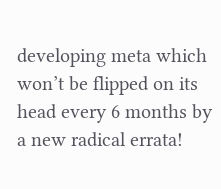developing meta which won’t be flipped on its head every 6 months by a new radical errata!